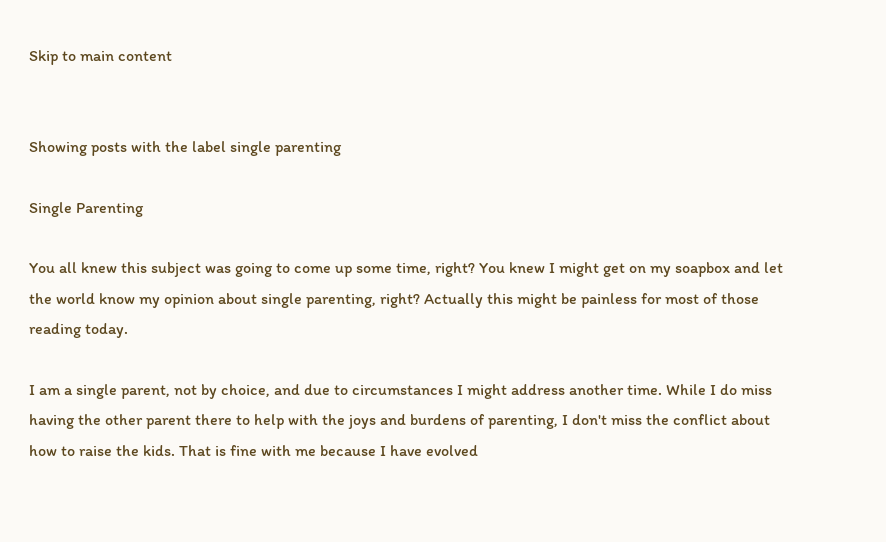Skip to main content


Showing posts with the label single parenting

Single Parenting

You all knew this subject was going to come up some time, right? You knew I might get on my soapbox and let the world know my opinion about single parenting, right? Actually this might be painless for most of those reading today.

I am a single parent, not by choice, and due to circumstances I might address another time. While I do miss having the other parent there to help with the joys and burdens of parenting, I don't miss the conflict about how to raise the kids. That is fine with me because I have evolved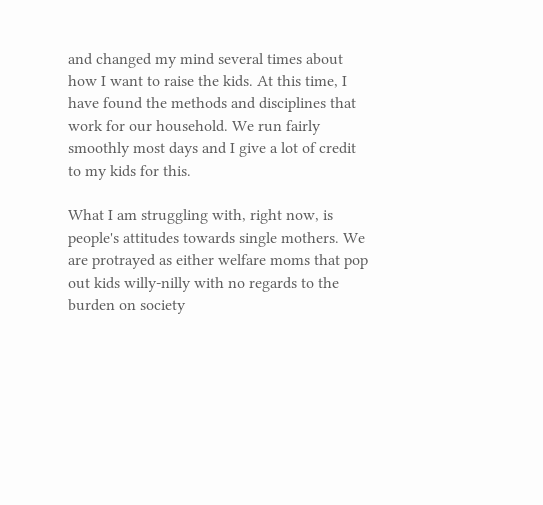and changed my mind several times about how I want to raise the kids. At this time, I have found the methods and disciplines that work for our household. We run fairly smoothly most days and I give a lot of credit to my kids for this.

What I am struggling with, right now, is people's attitudes towards single mothers. We are protrayed as either welfare moms that pop out kids willy-nilly with no regards to the burden on society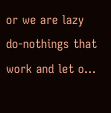or we are lazy do-nothings that work and let o…